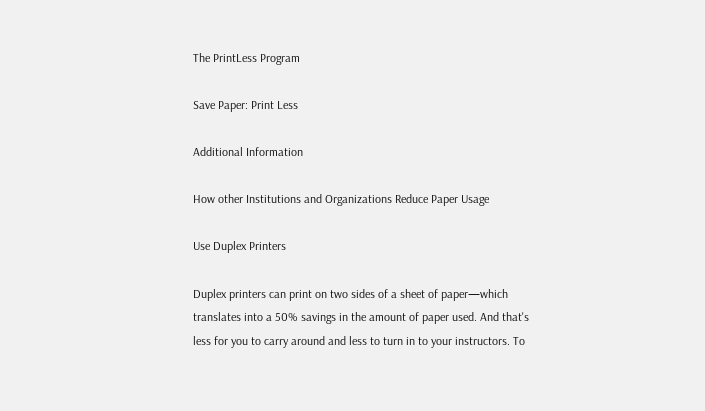The PrintLess Program

Save Paper: Print Less

Additional Information

How other Institutions and Organizations Reduce Paper Usage

Use Duplex Printers

Duplex printers can print on two sides of a sheet of paper—which translates into a 50% savings in the amount of paper used. And that's less for you to carry around and less to turn in to your instructors. To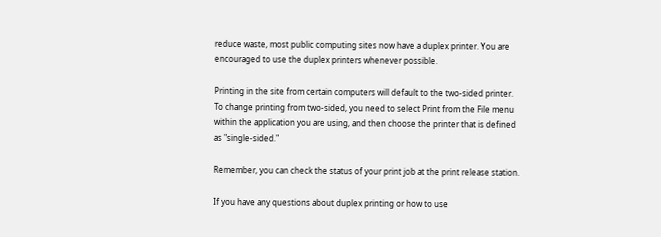reduce waste, most public computing sites now have a duplex printer. You are encouraged to use the duplex printers whenever possible.

Printing in the site from certain computers will default to the two-sided printer. To change printing from two-sided, you need to select Print from the File menu within the application you are using, and then choose the printer that is defined as "single-sided."

Remember, you can check the status of your print job at the print release station.

If you have any questions about duplex printing or how to use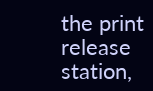the print release station,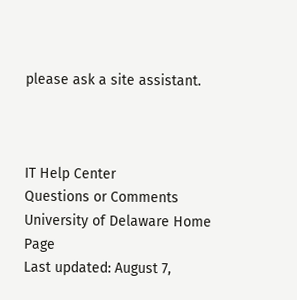please ask a site assistant.



IT Help Center
Questions or Comments
University of Delaware Home Page
Last updated: August 7,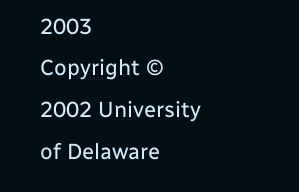2003
Copyright © 2002 University of Delaware